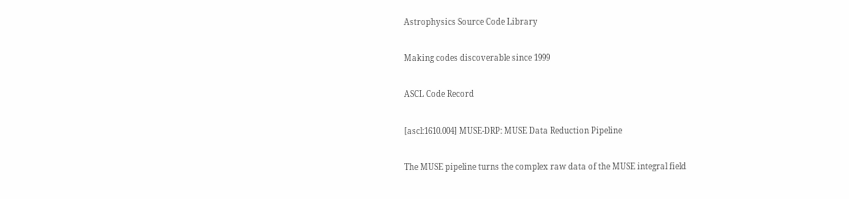Astrophysics Source Code Library

Making codes discoverable since 1999

ASCL Code Record

[ascl:1610.004] MUSE-DRP: MUSE Data Reduction Pipeline

The MUSE pipeline turns the complex raw data of the MUSE integral field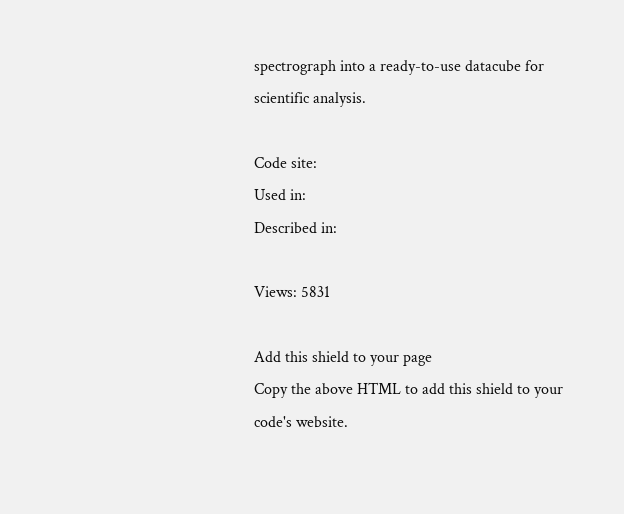spectrograph into a ready-to-use datacube for scientific analysis.

Code site:
Used in:
Described in:

Views: 5831

Add this shield to your page
Copy the above HTML to add this shield to your code's website.